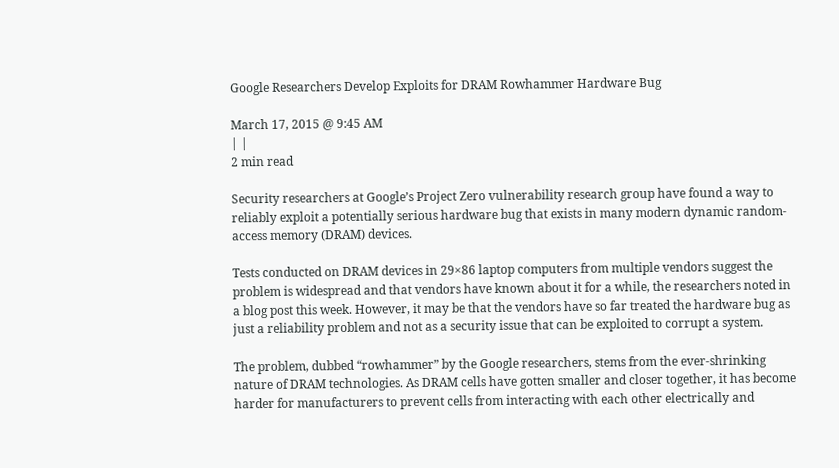Google Researchers Develop Exploits for DRAM Rowhammer Hardware Bug

March 17, 2015 @ 9:45 AM
| |
2 min read

Security researchers at Google’s Project Zero vulnerability research group have found a way to reliably exploit a potentially serious hardware bug that exists in many modern dynamic random-access memory (DRAM) devices.

Tests conducted on DRAM devices in 29×86 laptop computers from multiple vendors suggest the problem is widespread and that vendors have known about it for a while, the researchers noted in a blog post this week. However, it may be that the vendors have so far treated the hardware bug as just a reliability problem and not as a security issue that can be exploited to corrupt a system.

The problem, dubbed “rowhammer” by the Google researchers, stems from the ever-shrinking nature of DRAM technologies. As DRAM cells have gotten smaller and closer together, it has become harder for manufacturers to prevent cells from interacting with each other electrically and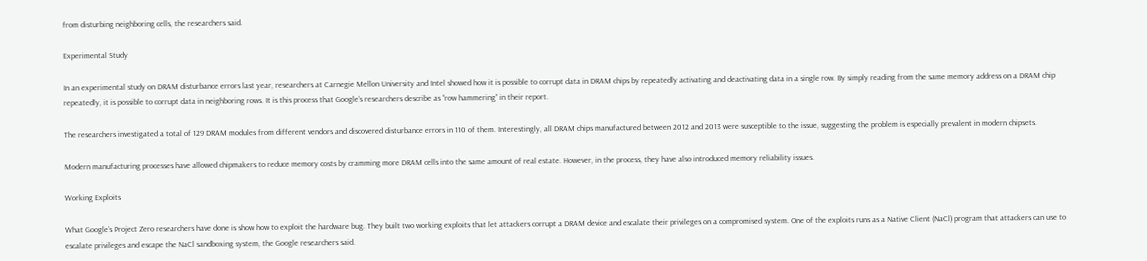from disturbing neighboring cells, the researchers said.

Experimental Study

In an experimental study on DRAM disturbance errors last year, researchers at Carnegie Mellon University and Intel showed how it is possible to corrupt data in DRAM chips by repeatedly activating and deactivating data in a single row. By simply reading from the same memory address on a DRAM chip repeatedly, it is possible to corrupt data in neighboring rows. It is this process that Google’s researchers describe as “row hammering” in their report.

The researchers investigated a total of 129 DRAM modules from different vendors and discovered disturbance errors in 110 of them. Interestingly, all DRAM chips manufactured between 2012 and 2013 were susceptible to the issue, suggesting the problem is especially prevalent in modern chipsets.

Modern manufacturing processes have allowed chipmakers to reduce memory costs by cramming more DRAM cells into the same amount of real estate. However, in the process, they have also introduced memory reliability issues.

Working Exploits

What Google’s Project Zero researchers have done is show how to exploit the hardware bug. They built two working exploits that let attackers corrupt a DRAM device and escalate their privileges on a compromised system. One of the exploits runs as a Native Client (NaCl) program that attackers can use to escalate privileges and escape the NaCl sandboxing system, the Google researchers said.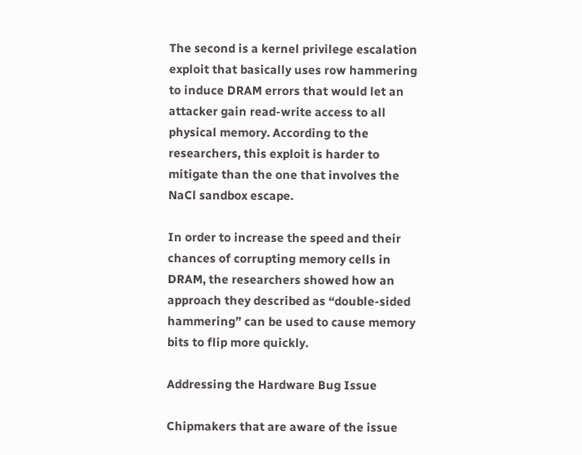The second is a kernel privilege escalation exploit that basically uses row hammering to induce DRAM errors that would let an attacker gain read-write access to all physical memory. According to the researchers, this exploit is harder to mitigate than the one that involves the NaCl sandbox escape.

In order to increase the speed and their chances of corrupting memory cells in DRAM, the researchers showed how an approach they described as “double-sided hammering” can be used to cause memory bits to flip more quickly.

Addressing the Hardware Bug Issue

Chipmakers that are aware of the issue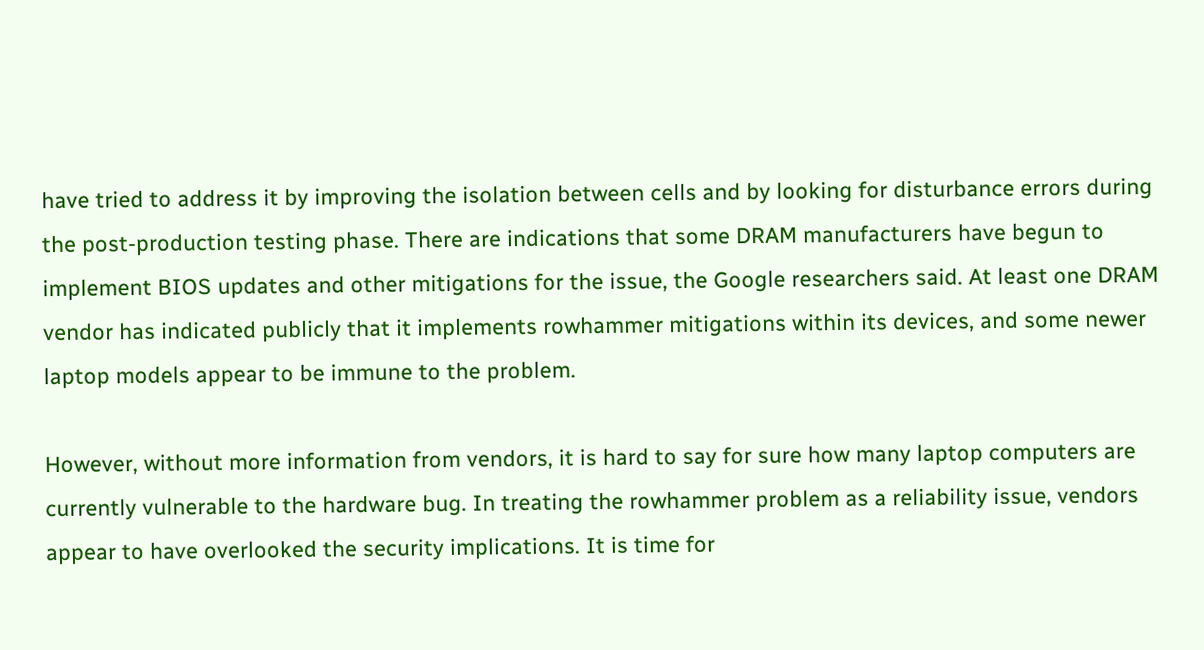have tried to address it by improving the isolation between cells and by looking for disturbance errors during the post-production testing phase. There are indications that some DRAM manufacturers have begun to implement BIOS updates and other mitigations for the issue, the Google researchers said. At least one DRAM vendor has indicated publicly that it implements rowhammer mitigations within its devices, and some newer laptop models appear to be immune to the problem.

However, without more information from vendors, it is hard to say for sure how many laptop computers are currently vulnerable to the hardware bug. In treating the rowhammer problem as a reliability issue, vendors appear to have overlooked the security implications. It is time for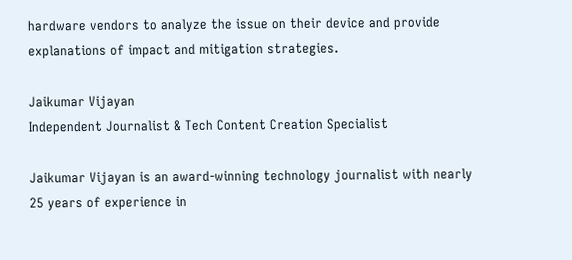hardware vendors to analyze the issue on their device and provide explanations of impact and mitigation strategies.

Jaikumar Vijayan
Independent Journalist & Tech Content Creation Specialist

Jaikumar Vijayan is an award-winning technology journalist with nearly 25 years of experience in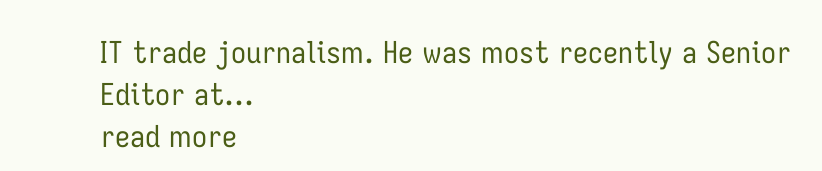IT trade journalism. He was most recently a Senior Editor at...
read more